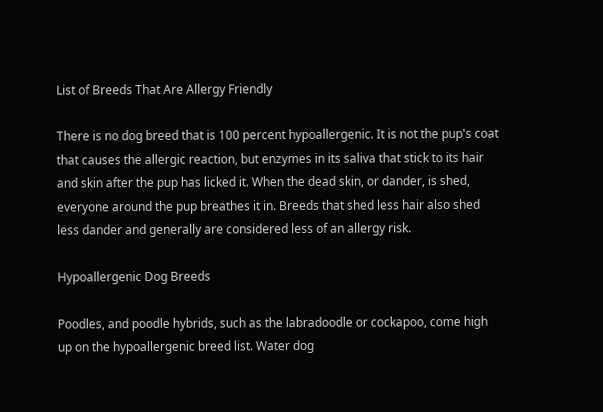List of Breeds That Are Allergy Friendly

There is no dog breed that is 100 percent hypoallergenic. It is not the pup's coat that causes the allergic reaction, but enzymes in its saliva that stick to its hair and skin after the pup has licked it. When the dead skin, or dander, is shed, everyone around the pup breathes it in. Breeds that shed less hair also shed less dander and generally are considered less of an allergy risk.

Hypoallergenic Dog Breeds

Poodles, and poodle hybrids, such as the labradoodle or cockapoo, come high up on the hypoallergenic breed list. Water dog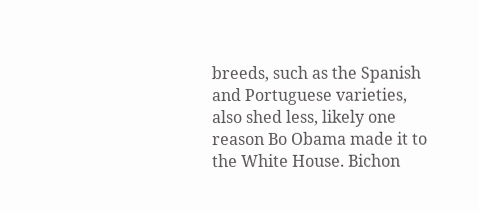breeds, such as the Spanish and Portuguese varieties, also shed less, likely one reason Bo Obama made it to the White House. Bichon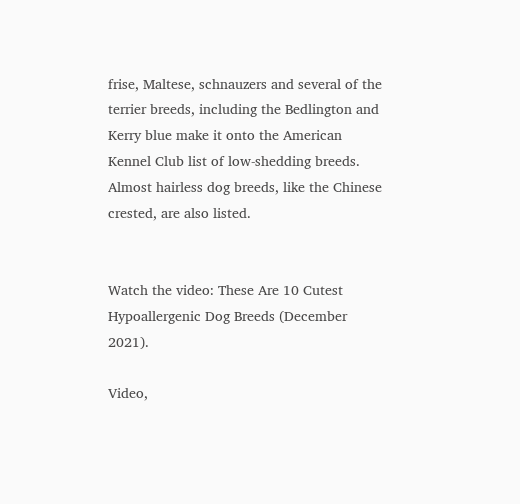frise, Maltese, schnauzers and several of the terrier breeds, including the Bedlington and Kerry blue make it onto the American Kennel Club list of low-shedding breeds. Almost hairless dog breeds, like the Chinese crested, are also listed.


Watch the video: These Are 10 Cutest Hypoallergenic Dog Breeds (December 2021).

Video,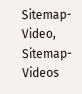Sitemap-Video, Sitemap-Videos